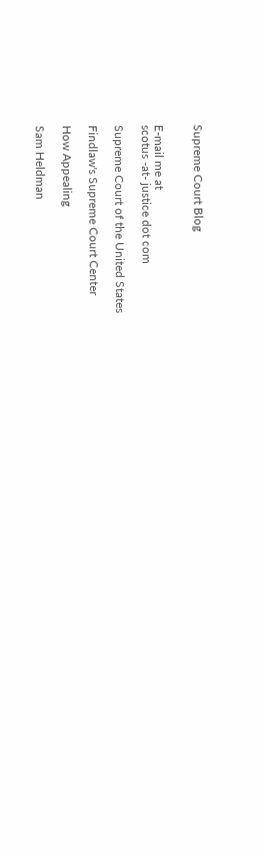Supreme Court Blog


E-mail me at
scotus -at- justice dot com

Supreme Court of the United States

Findlaw's Supreme Court Center

How Appealing

Sam Heldman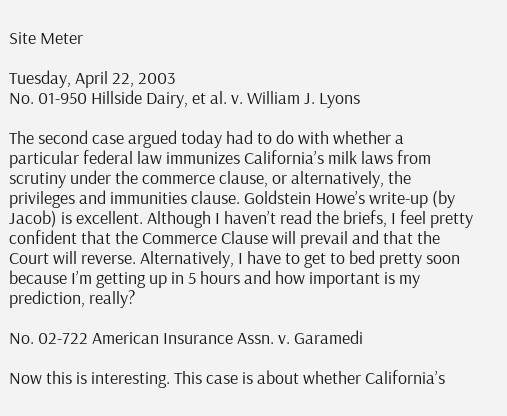Site Meter

Tuesday, April 22, 2003
No. 01-950 Hillside Dairy, et al. v. William J. Lyons

The second case argued today had to do with whether a particular federal law immunizes California’s milk laws from scrutiny under the commerce clause, or alternatively, the privileges and immunities clause. Goldstein Howe’s write-up (by Jacob) is excellent. Although I haven’t read the briefs, I feel pretty confident that the Commerce Clause will prevail and that the Court will reverse. Alternatively, I have to get to bed pretty soon because I’m getting up in 5 hours and how important is my prediction, really?

No. 02-722 American Insurance Assn. v. Garamedi

Now this is interesting. This case is about whether California’s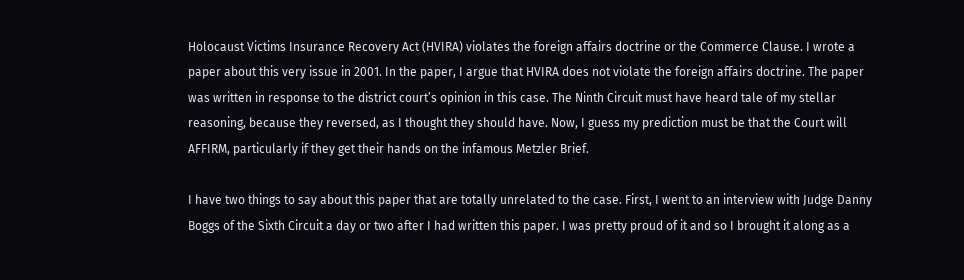Holocaust Victims Insurance Recovery Act (HVIRA) violates the foreign affairs doctrine or the Commerce Clause. I wrote a paper about this very issue in 2001. In the paper, I argue that HVIRA does not violate the foreign affairs doctrine. The paper was written in response to the district court’s opinion in this case. The Ninth Circuit must have heard tale of my stellar reasoning, because they reversed, as I thought they should have. Now, I guess my prediction must be that the Court will AFFIRM, particularly if they get their hands on the infamous Metzler Brief.

I have two things to say about this paper that are totally unrelated to the case. First, I went to an interview with Judge Danny Boggs of the Sixth Circuit a day or two after I had written this paper. I was pretty proud of it and so I brought it along as a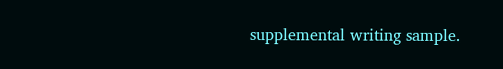supplemental writing sample.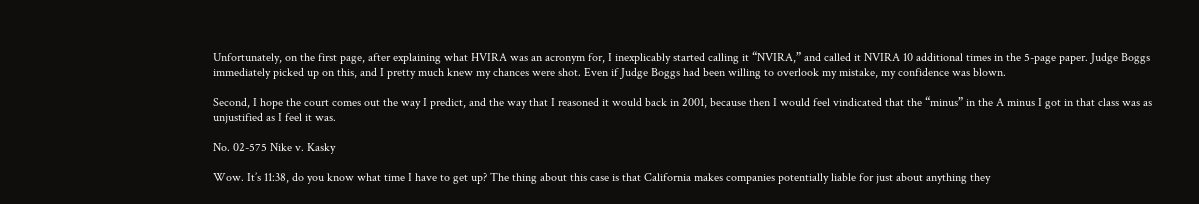Unfortunately, on the first page, after explaining what HVIRA was an acronym for, I inexplicably started calling it “NVIRA,” and called it NVIRA 10 additional times in the 5-page paper. Judge Boggs immediately picked up on this, and I pretty much knew my chances were shot. Even if Judge Boggs had been willing to overlook my mistake, my confidence was blown.

Second, I hope the court comes out the way I predict, and the way that I reasoned it would back in 2001, because then I would feel vindicated that the “minus” in the A minus I got in that class was as unjustified as I feel it was.

No. 02-575 Nike v. Kasky

Wow. It’s 11:38, do you know what time I have to get up? The thing about this case is that California makes companies potentially liable for just about anything they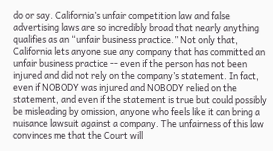do or say. California’s unfair competition law and false advertising laws are so incredibly broad that nearly anything qualifies as an “unfair business practice.” Not only that, California lets anyone sue any company that has committed an unfair business practice -- even if the person has not been injured and did not rely on the company’s statement. In fact, even if NOBODY was injured and NOBODY relied on the statement, and even if the statement is true but could possibly be misleading by omission, anyone who feels like it can bring a nuisance lawsuit against a company. The unfairness of this law convinces me that the Court will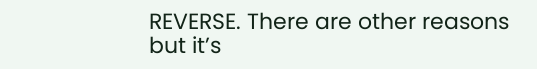REVERSE. There are other reasons but it’s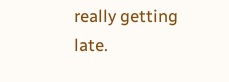really getting late.